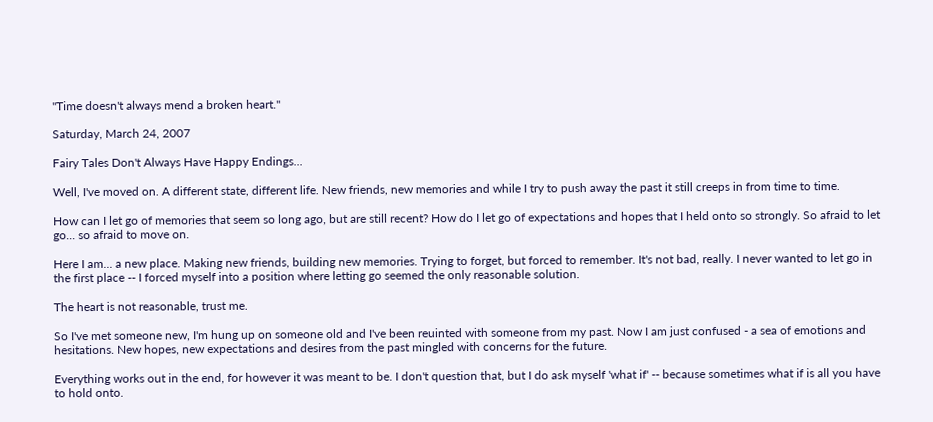"Time doesn't always mend a broken heart."

Saturday, March 24, 2007

Fairy Tales Don't Always Have Happy Endings...

Well, I've moved on. A different state, different life. New friends, new memories and while I try to push away the past it still creeps in from time to time.

How can I let go of memories that seem so long ago, but are still recent? How do I let go of expectations and hopes that I held onto so strongly. So afraid to let go... so afraid to move on.

Here I am... a new place. Making new friends, building new memories. Trying to forget, but forced to remember. It's not bad, really. I never wanted to let go in the first place -- I forced myself into a position where letting go seemed the only reasonable solution.

The heart is not reasonable, trust me.

So I've met someone new, I'm hung up on someone old and I've been reuinted with someone from my past. Now I am just confused - a sea of emotions and hesitations. New hopes, new expectations and desires from the past mingled with concerns for the future.

Everything works out in the end, for however it was meant to be. I don't question that, but I do ask myself 'what if' -- because sometimes what if is all you have to hold onto.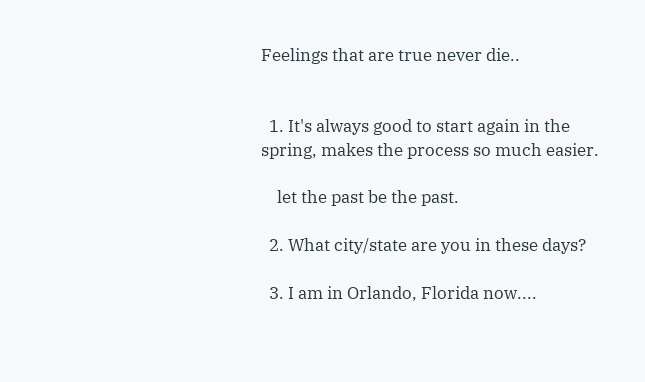Feelings that are true never die..


  1. It's always good to start again in the spring, makes the process so much easier.

    let the past be the past.

  2. What city/state are you in these days?

  3. I am in Orlando, Florida now....